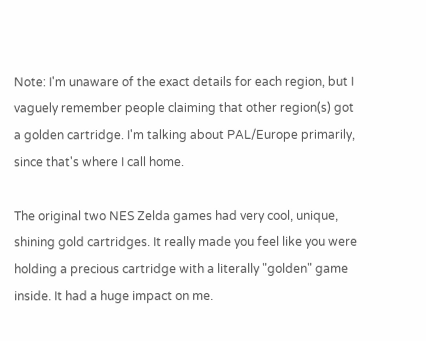Note: I'm unaware of the exact details for each region, but I vaguely remember people claiming that other region(s) got a golden cartridge. I'm talking about PAL/Europe primarily, since that's where I call home.

The original two NES Zelda games had very cool, unique, shining gold cartridges. It really made you feel like you were holding a precious cartridge with a literally "golden" game inside. It had a huge impact on me.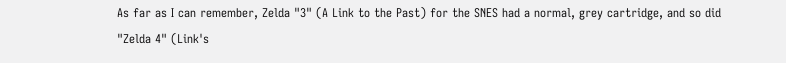As far as I can remember, Zelda "3" (A Link to the Past) for the SNES had a normal, grey cartridge, and so did "Zelda 4" (Link's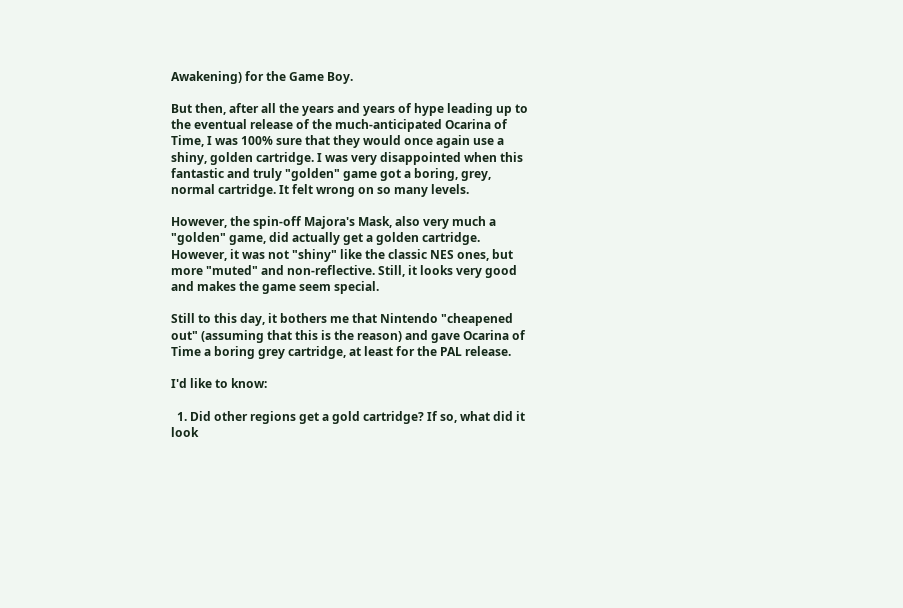Awakening) for the Game Boy.

But then, after all the years and years of hype leading up to the eventual release of the much-anticipated Ocarina of Time, I was 100% sure that they would once again use a shiny, golden cartridge. I was very disappointed when this fantastic and truly "golden" game got a boring, grey, normal cartridge. It felt wrong on so many levels.

However, the spin-off Majora's Mask, also very much a "golden" game, did actually get a golden cartridge. However, it was not "shiny" like the classic NES ones, but more "muted" and non-reflective. Still, it looks very good and makes the game seem special.

Still to this day, it bothers me that Nintendo "cheapened out" (assuming that this is the reason) and gave Ocarina of Time a boring grey cartridge, at least for the PAL release.

I'd like to know:

  1. Did other regions get a gold cartridge? If so, what did it look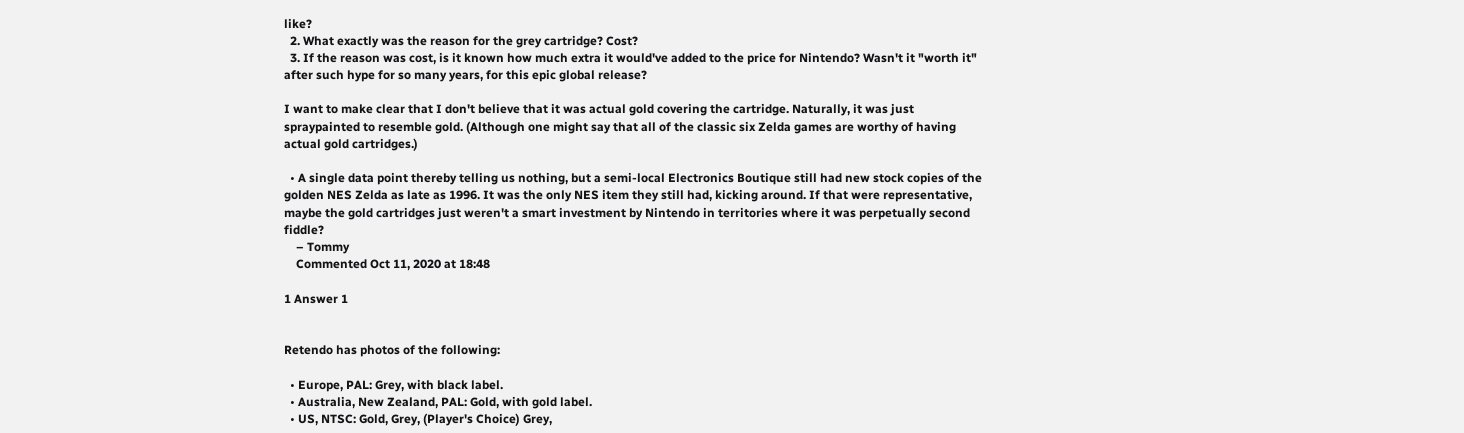like?
  2. What exactly was the reason for the grey cartridge? Cost?
  3. If the reason was cost, is it known how much extra it would've added to the price for Nintendo? Wasn't it "worth it" after such hype for so many years, for this epic global release?

I want to make clear that I don't believe that it was actual gold covering the cartridge. Naturally, it was just spraypainted to resemble gold. (Although one might say that all of the classic six Zelda games are worthy of having actual gold cartridges.)

  • A single data point thereby telling us nothing, but a semi-local Electronics Boutique still had new stock copies of the golden NES Zelda as late as 1996. It was the only NES item they still had, kicking around. If that were representative, maybe the gold cartridges just weren't a smart investment by Nintendo in territories where it was perpetually second fiddle?
    – Tommy
    Commented Oct 11, 2020 at 18:48

1 Answer 1


Retendo has photos of the following:

  • Europe, PAL: Grey, with black label.
  • Australia, New Zealand, PAL: Gold, with gold label.
  • US, NTSC: Gold, Grey, (Player's Choice) Grey,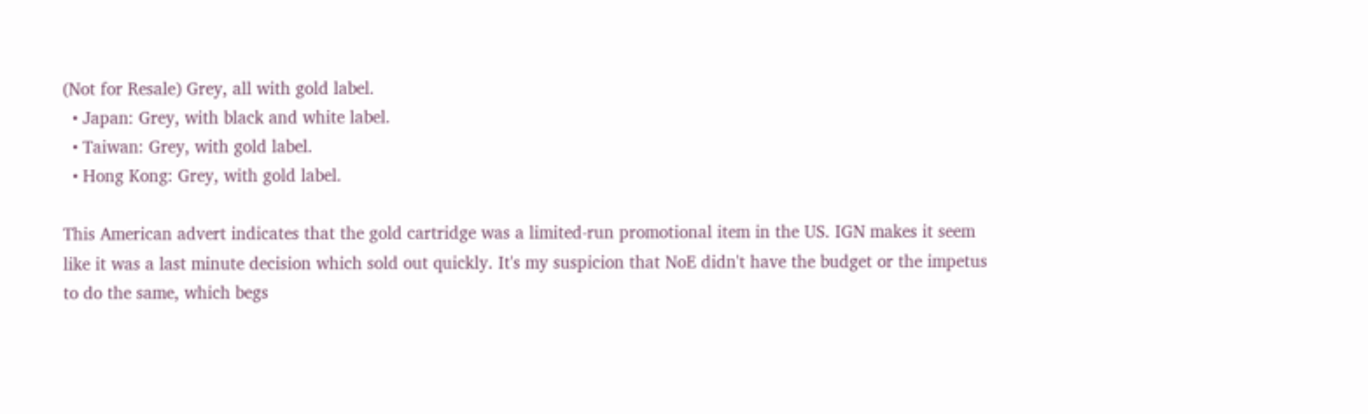(Not for Resale) Grey, all with gold label.
  • Japan: Grey, with black and white label.
  • Taiwan: Grey, with gold label.
  • Hong Kong: Grey, with gold label.

This American advert indicates that the gold cartridge was a limited-run promotional item in the US. IGN makes it seem like it was a last minute decision which sold out quickly. It's my suspicion that NoE didn't have the budget or the impetus to do the same, which begs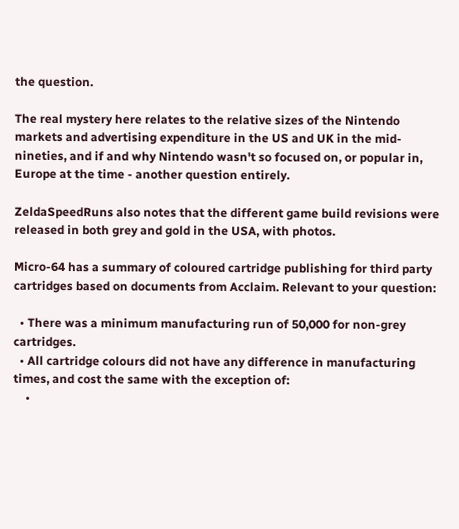the question.

The real mystery here relates to the relative sizes of the Nintendo markets and advertising expenditure in the US and UK in the mid-nineties, and if and why Nintendo wasn't so focused on, or popular in, Europe at the time - another question entirely.

ZeldaSpeedRuns also notes that the different game build revisions were released in both grey and gold in the USA, with photos.

Micro-64 has a summary of coloured cartridge publishing for third party cartridges based on documents from Acclaim. Relevant to your question:

  • There was a minimum manufacturing run of 50,000 for non-grey cartridges.
  • All cartridge colours did not have any difference in manufacturing times, and cost the same with the exception of:
    •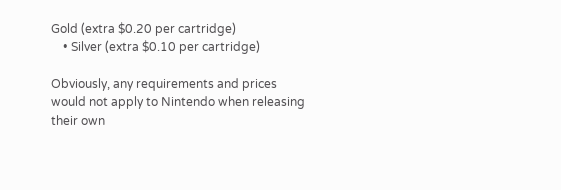Gold (extra $0.20 per cartridge)
    • Silver (extra $0.10 per cartridge)

Obviously, any requirements and prices would not apply to Nintendo when releasing their own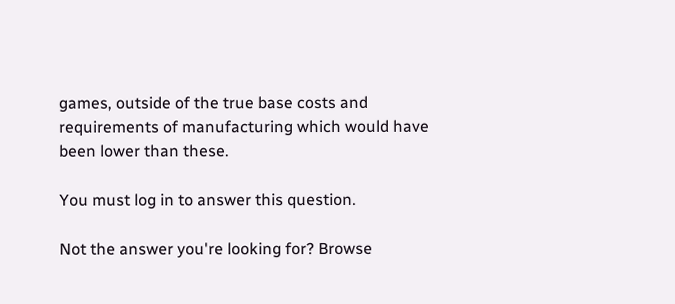games, outside of the true base costs and requirements of manufacturing which would have been lower than these.

You must log in to answer this question.

Not the answer you're looking for? Browse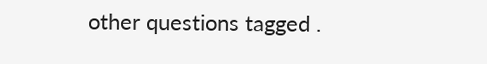other questions tagged .